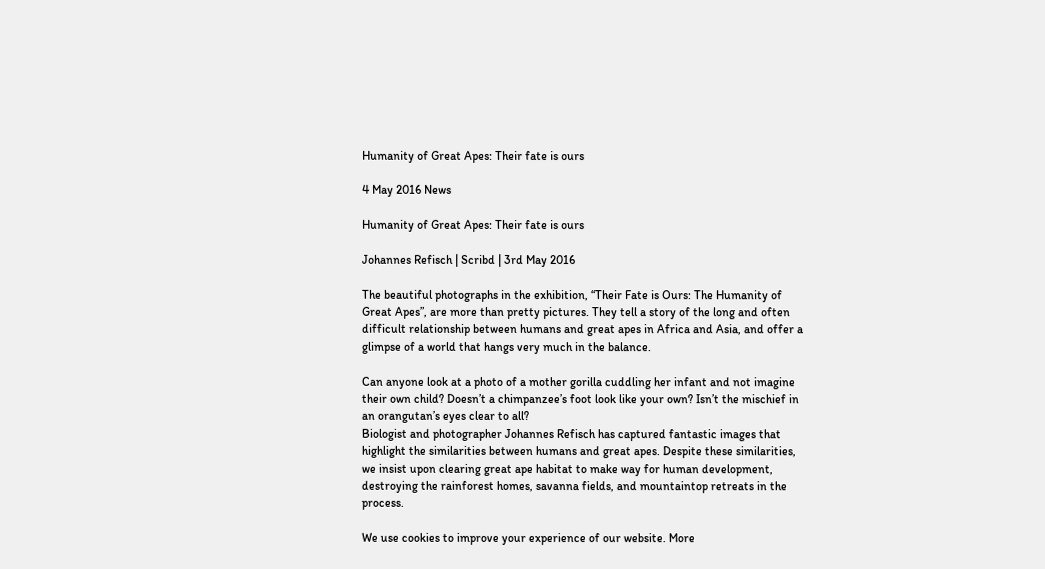Humanity of Great Apes: Their fate is ours

4 May 2016 News

Humanity of Great Apes: Their fate is ours

Johannes Refisch | Scribd | 3rd May 2016

The beautiful photographs in the exhibition, “Their Fate is Ours: The Humanity of Great Apes”, are more than pretty pictures. They tell a story of the long and often difficult relationship between humans and great apes in Africa and Asia, and offer a glimpse of a world that hangs very much in the balance.

Can anyone look at a photo of a mother gorilla cuddling her infant and not imagine their own child? Doesn’t a chimpanzee’s foot look like your own? Isn’t the mischief in an orangutan’s eyes clear to all?
Biologist and photographer Johannes Refisch has captured fantastic images that highlight the similarities between humans and great apes. Despite these similarities, we insist upon clearing great ape habitat to make way for human development, destroying the rainforest homes, savanna fields, and mountaintop retreats in the process.

We use cookies to improve your experience of our website. More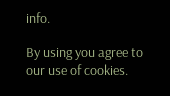info.

By using you agree to our use of cookies.